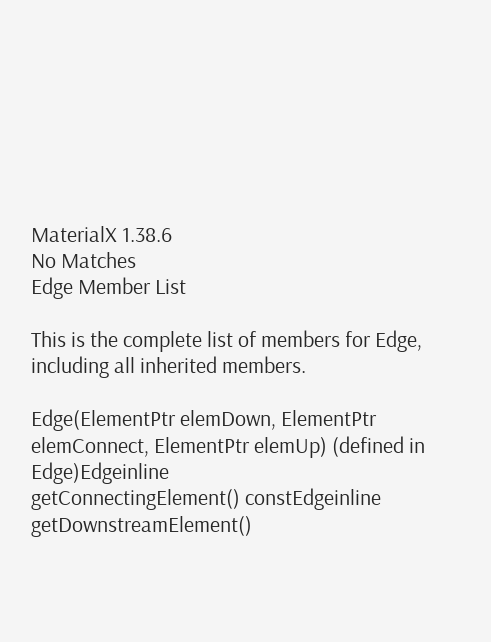MaterialX 1.38.6
No Matches
Edge Member List

This is the complete list of members for Edge, including all inherited members.

Edge(ElementPtr elemDown, ElementPtr elemConnect, ElementPtr elemUp) (defined in Edge)Edgeinline
getConnectingElement() constEdgeinline
getDownstreamElement()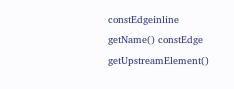constEdgeinline
getName() constEdge
getUpstreamElement()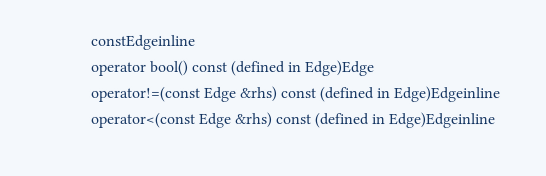constEdgeinline
operator bool() const (defined in Edge)Edge
operator!=(const Edge &rhs) const (defined in Edge)Edgeinline
operator<(const Edge &rhs) const (defined in Edge)Edgeinline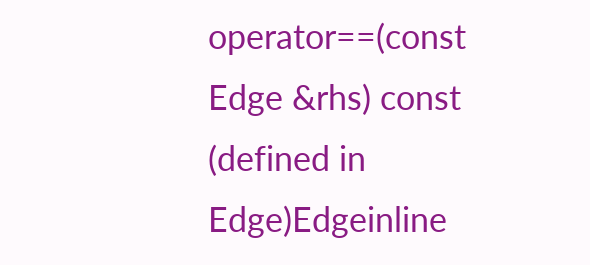operator==(const Edge &rhs) const (defined in Edge)Edgeinline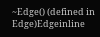~Edge() (defined in Edge)Edgeinline